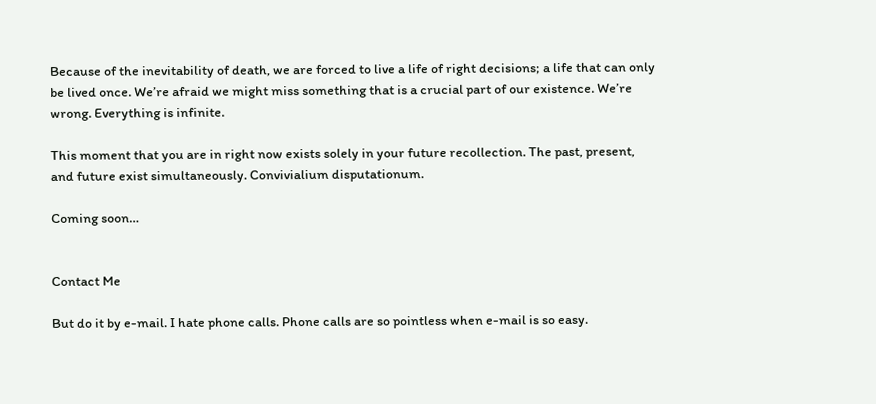Because of the inevitability of death, we are forced to live a life of right decisions; a life that can only be lived once. We’re afraid we might miss something that is a crucial part of our existence. We’re wrong. Everything is infinite.

This moment that you are in right now exists solely in your future recollection. The past, present, and future exist simultaneously. Convivialium disputationum.

Coming soon…


Contact Me

But do it by e-mail. I hate phone calls. Phone calls are so pointless when e-mail is so easy.